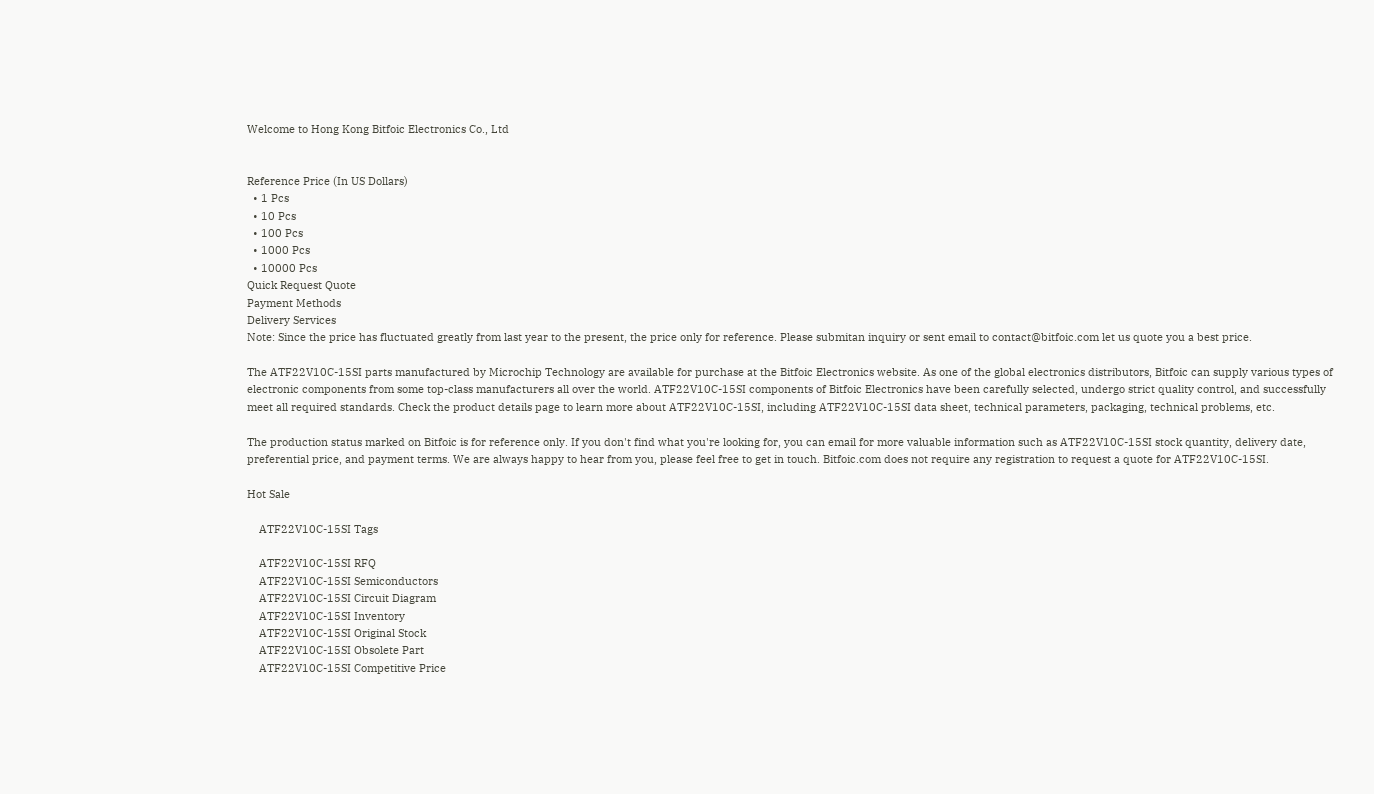Welcome to Hong Kong Bitfoic Electronics Co., Ltd


Reference Price (In US Dollars)
  • 1 Pcs
  • 10 Pcs
  • 100 Pcs
  • 1000 Pcs
  • 10000 Pcs
Quick Request Quote
Payment Methods
Delivery Services
Note: Since the price has fluctuated greatly from last year to the present, the price only for reference. Please submitan inquiry or sent email to contact@bitfoic.com let us quote you a best price.

The ATF22V10C-15SI parts manufactured by Microchip Technology are available for purchase at the Bitfoic Electronics website. As one of the global electronics distributors, Bitfoic can supply various types of electronic components from some top-class manufacturers all over the world. ATF22V10C-15SI components of Bitfoic Electronics have been carefully selected, undergo strict quality control, and successfully meet all required standards. Check the product details page to learn more about ATF22V10C-15SI, including ATF22V10C-15SI data sheet, technical parameters, packaging, technical problems, etc.

The production status marked on Bitfoic is for reference only. If you don't find what you're looking for, you can email for more valuable information such as ATF22V10C-15SI stock quantity, delivery date, preferential price, and payment terms. We are always happy to hear from you, please feel free to get in touch. Bitfoic.com does not require any registration to request a quote for ATF22V10C-15SI.

Hot Sale

    ATF22V10C-15SI Tags

    ATF22V10C-15SI RFQ
    ATF22V10C-15SI Semiconductors
    ATF22V10C-15SI Circuit Diagram
    ATF22V10C-15SI Inventory
    ATF22V10C-15SI Original Stock
    ATF22V10C-15SI Obsolete Part
    ATF22V10C-15SI Competitive Price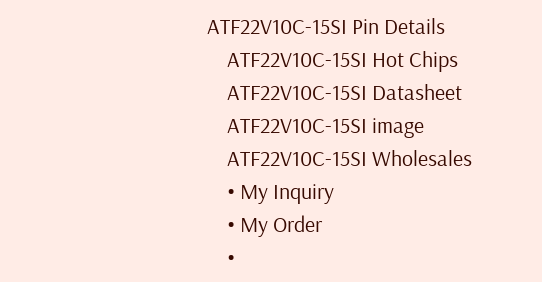ATF22V10C-15SI Pin Details
    ATF22V10C-15SI Hot Chips
    ATF22V10C-15SI Datasheet
    ATF22V10C-15SI image
    ATF22V10C-15SI Wholesales
    • My Inquiry
    • My Order
    •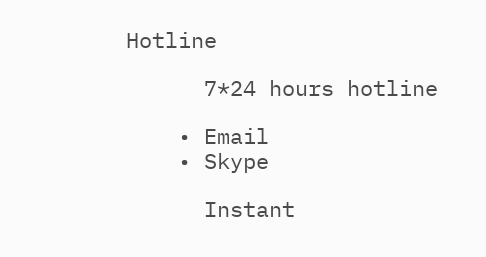Hotline

      7*24 hours hotline

    • Email
    • Skype

      Instant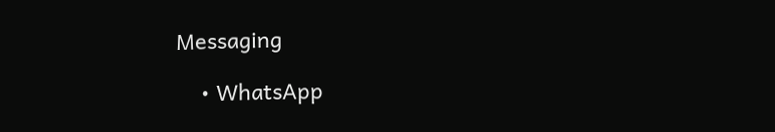Messaging

    • WhatsApp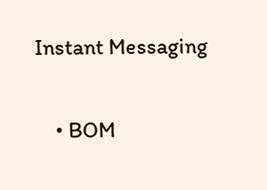Instant Messaging

    • BOM